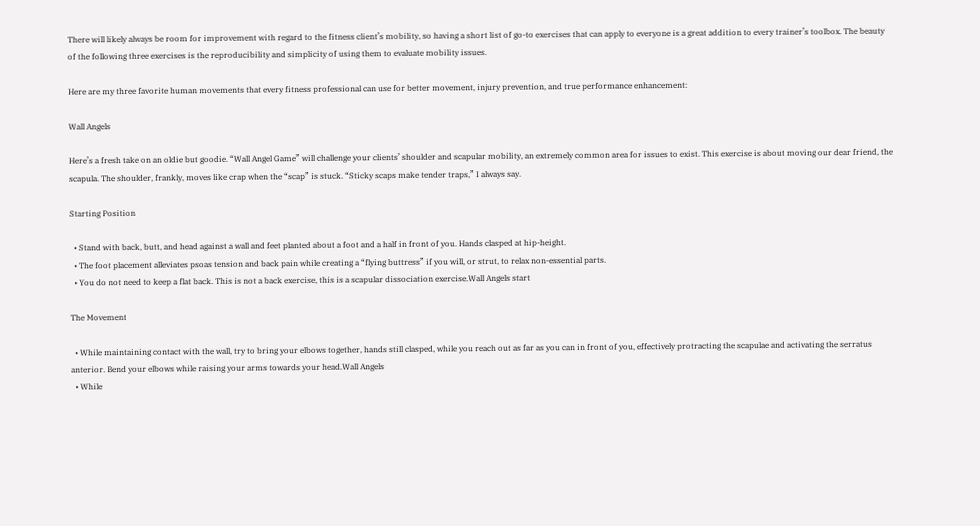There will likely always be room for improvement with regard to the fitness client’s mobility, so having a short list of go-to exercises that can apply to everyone is a great addition to every trainer’s toolbox. The beauty of the following three exercises is the reproducibility and simplicity of using them to evaluate mobility issues.

Here are my three favorite human movements that every fitness professional can use for better movement, injury prevention, and true performance enhancement:

Wall Angels

Here’s a fresh take on an oldie but goodie. “Wall Angel Game” will challenge your clients’ shoulder and scapular mobility, an extremely common area for issues to exist. This exercise is about moving our dear friend, the scapula. The shoulder, frankly, moves like crap when the “scap” is stuck. “Sticky scaps make tender traps,” I always say.

Starting Position

  • Stand with back, butt, and head against a wall and feet planted about a foot and a half in front of you. Hands clasped at hip-height.
  • The foot placement alleviates psoas tension and back pain while creating a “flying buttress” if you will, or strut, to relax non-essential parts.
  • You do not need to keep a flat back. This is not a back exercise, this is a scapular dissociation exercise.Wall Angels start

The Movement

  • While maintaining contact with the wall, try to bring your elbows together, hands still clasped, while you reach out as far as you can in front of you, effectively protracting the scapulae and activating the serratus anterior. Bend your elbows while raising your arms towards your head.Wall Angels
  • While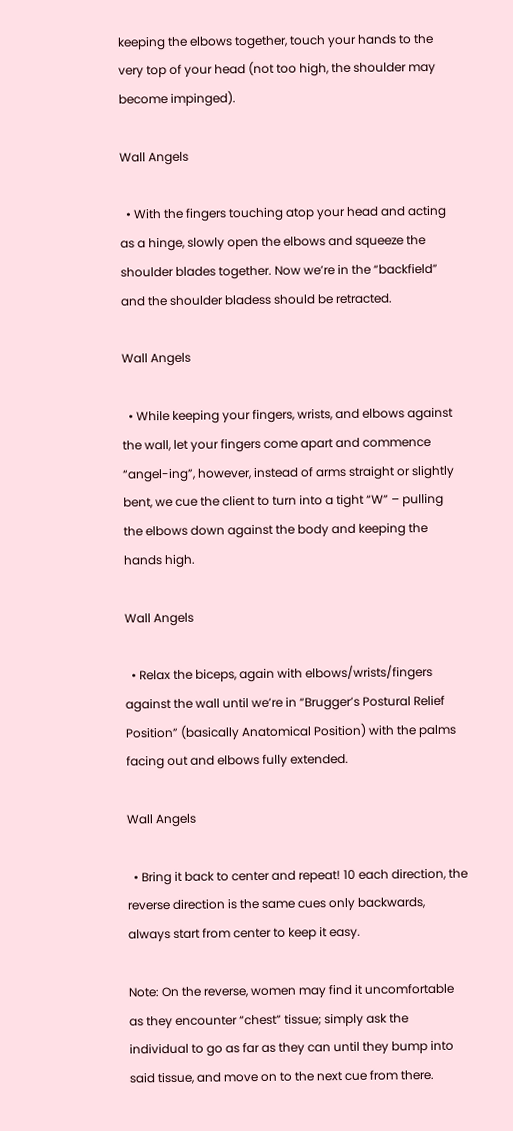keeping the elbows together, touch your hands to the very top of your head (not too high, the shoulder may become impinged).

Wall Angels

  • With the fingers touching atop your head and acting as a hinge, slowly open the elbows and squeeze the shoulder blades together. Now we’re in the “backfield” and the shoulder bladess should be retracted.

Wall Angels

  • While keeping your fingers, wrists, and elbows against the wall, let your fingers come apart and commence “angel-ing”, however, instead of arms straight or slightly bent, we cue the client to turn into a tight “W” – pulling the elbows down against the body and keeping the hands high.

Wall Angels

  • Relax the biceps, again with elbows/wrists/fingers against the wall until we’re in “Brugger’s Postural Relief Position” (basically Anatomical Position) with the palms facing out and elbows fully extended.

Wall Angels

  • Bring it back to center and repeat! 10 each direction, the reverse direction is the same cues only backwards, always start from center to keep it easy.

Note: On the reverse, women may find it uncomfortable as they encounter “chest” tissue; simply ask the individual to go as far as they can until they bump into said tissue, and move on to the next cue from there.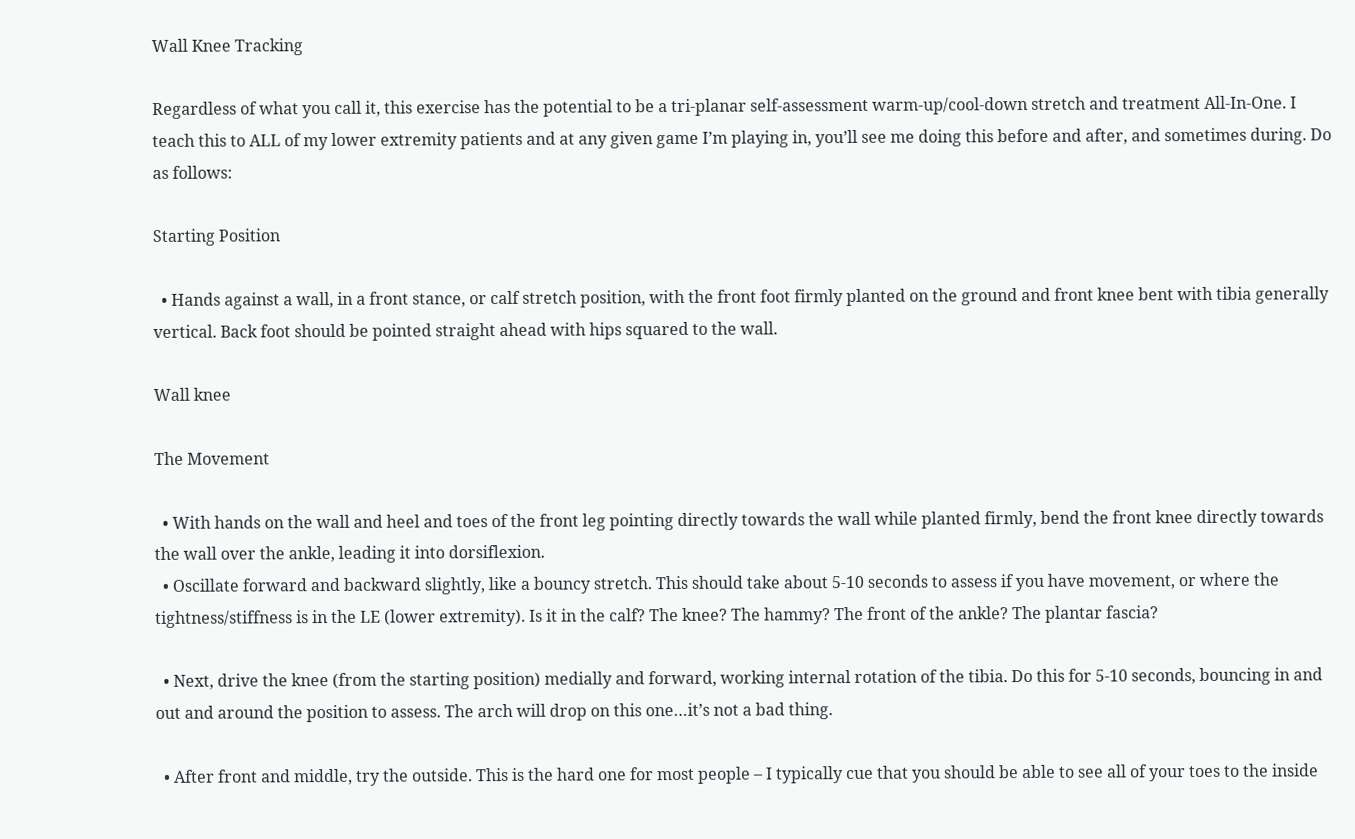Wall Knee Tracking

Regardless of what you call it, this exercise has the potential to be a tri-planar self-assessment warm-up/cool-down stretch and treatment All-In-One. I teach this to ALL of my lower extremity patients and at any given game I’m playing in, you’ll see me doing this before and after, and sometimes during. Do as follows:

Starting Position

  • Hands against a wall, in a front stance, or calf stretch position, with the front foot firmly planted on the ground and front knee bent with tibia generally vertical. Back foot should be pointed straight ahead with hips squared to the wall.

Wall knee

The Movement

  • With hands on the wall and heel and toes of the front leg pointing directly towards the wall while planted firmly, bend the front knee directly towards the wall over the ankle, leading it into dorsiflexion.
  • Oscillate forward and backward slightly, like a bouncy stretch. This should take about 5-10 seconds to assess if you have movement, or where the tightness/stiffness is in the LE (lower extremity). Is it in the calf? The knee? The hammy? The front of the ankle? The plantar fascia?

  • Next, drive the knee (from the starting position) medially and forward, working internal rotation of the tibia. Do this for 5-10 seconds, bouncing in and out and around the position to assess. The arch will drop on this one…it’s not a bad thing.

  • After front and middle, try the outside. This is the hard one for most people – I typically cue that you should be able to see all of your toes to the inside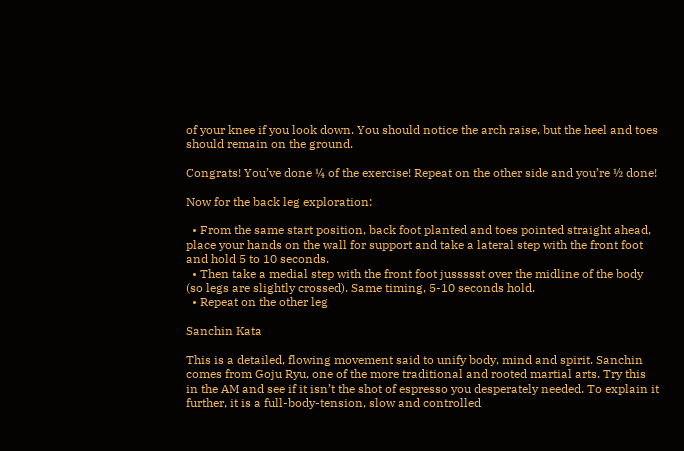of your knee if you look down. You should notice the arch raise, but the heel and toes should remain on the ground.

Congrats! You’ve done ¼ of the exercise! Repeat on the other side and you’re ½ done!

Now for the back leg exploration:

  • From the same start position, back foot planted and toes pointed straight ahead, place your hands on the wall for support and take a lateral step with the front foot and hold 5 to 10 seconds.
  • Then take a medial step with the front foot jussssst over the midline of the body (so legs are slightly crossed). Same timing, 5-10 seconds hold.
  • Repeat on the other leg

Sanchin Kata

This is a detailed, flowing movement said to unify body, mind and spirit. Sanchin comes from Goju Ryu, one of the more traditional and rooted martial arts. Try this in the AM and see if it isn’t the shot of espresso you desperately needed. To explain it further, it is a full-body-tension, slow and controlled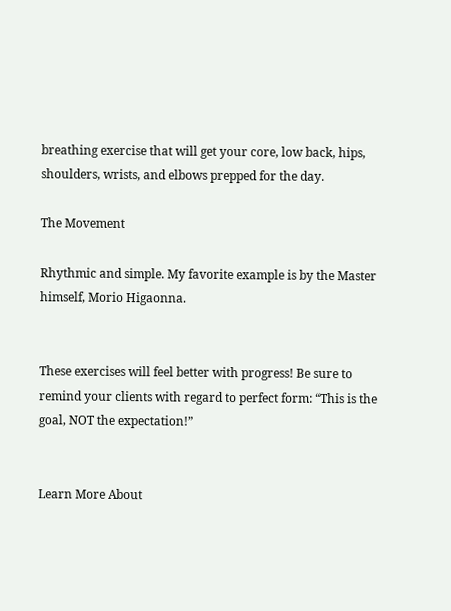breathing exercise that will get your core, low back, hips, shoulders, wrists, and elbows prepped for the day.

The Movement

Rhythmic and simple. My favorite example is by the Master himself, Morio Higaonna.


These exercises will feel better with progress! Be sure to remind your clients with regard to perfect form: “This is the goal, NOT the expectation!”


Learn More About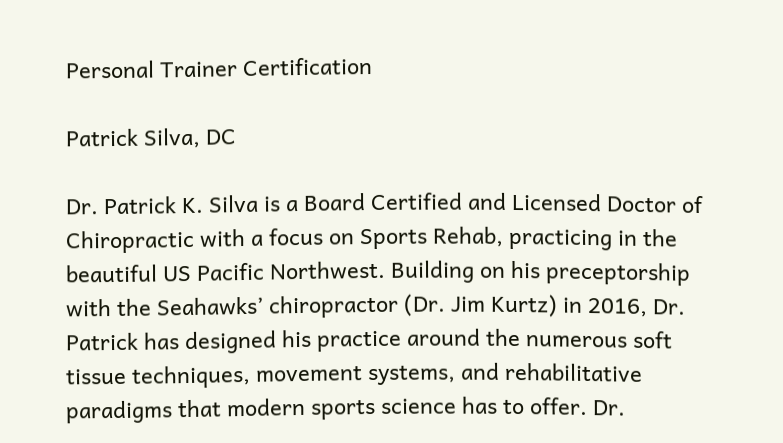Personal Trainer Certification

Patrick Silva, DC

Dr. Patrick K. Silva is a Board Certified and Licensed Doctor of Chiropractic with a focus on Sports Rehab, practicing in the beautiful US Pacific Northwest. Building on his preceptorship with the Seahawks’ chiropractor (Dr. Jim Kurtz) in 2016, Dr. Patrick has designed his practice around the numerous soft tissue techniques, movement systems, and rehabilitative paradigms that modern sports science has to offer. Dr.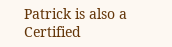Patrick is also a Certified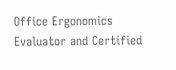Office Ergonomics Evaluator and Certified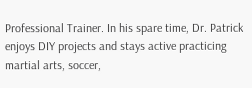Professional Trainer. In his spare time, Dr. Patrick enjoys DIY projects and stays active practicing martial arts, soccer,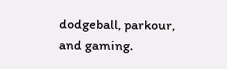dodgeball, parkour, and gaming.